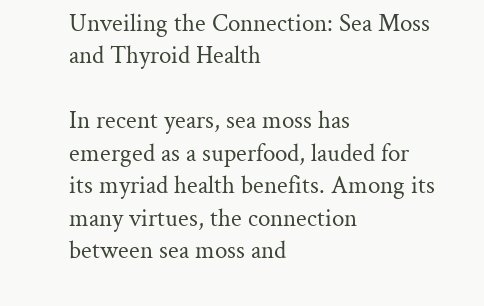Unveiling the Connection: Sea Moss and Thyroid Health

In recent years, sea moss has emerged as a superfood, lauded for its myriad health benefits. Among its many virtues, the connection between sea moss and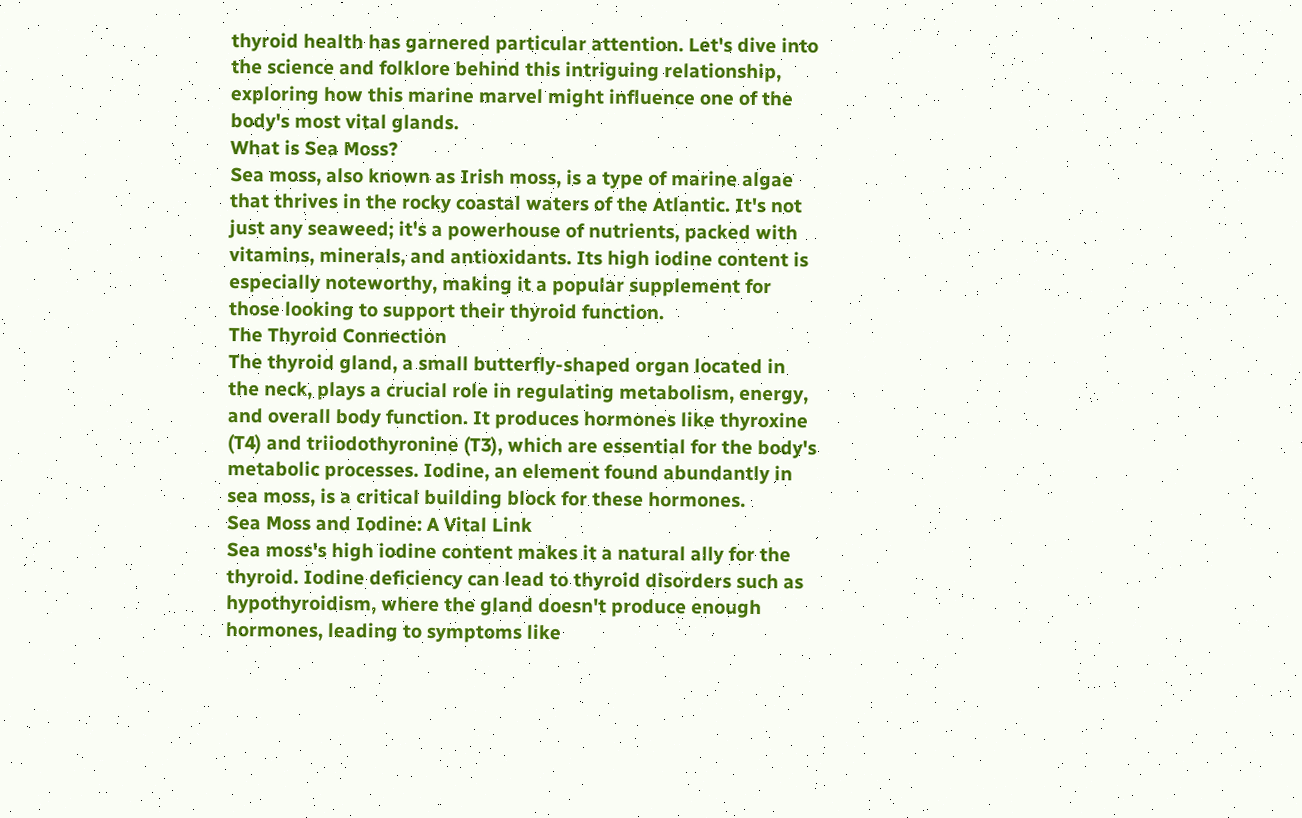thyroid health has garnered particular attention. Let's dive into the science and folklore behind this intriguing relationship, exploring how this marine marvel might influence one of the body's most vital glands.
What is Sea Moss?
Sea moss, also known as Irish moss, is a type of marine algae that thrives in the rocky coastal waters of the Atlantic. It's not just any seaweed; it's a powerhouse of nutrients, packed with vitamins, minerals, and antioxidants. Its high iodine content is especially noteworthy, making it a popular supplement for those looking to support their thyroid function.
The Thyroid Connection
The thyroid gland, a small butterfly-shaped organ located in the neck, plays a crucial role in regulating metabolism, energy, and overall body function. It produces hormones like thyroxine (T4) and triiodothyronine (T3), which are essential for the body's metabolic processes. Iodine, an element found abundantly in sea moss, is a critical building block for these hormones.
Sea Moss and Iodine: A Vital Link
Sea moss's high iodine content makes it a natural ally for the thyroid. Iodine deficiency can lead to thyroid disorders such as hypothyroidism, where the gland doesn't produce enough hormones, leading to symptoms like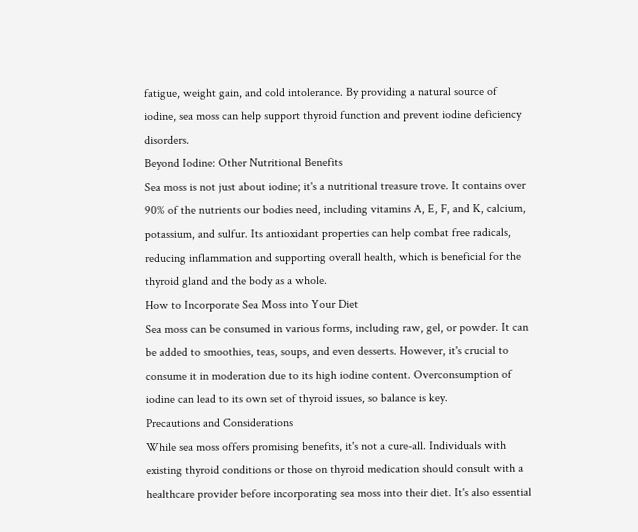fatigue, weight gain, and cold intolerance. By providing a natural source of iodine, sea moss can help support thyroid function and prevent iodine deficiency disorders.
Beyond Iodine: Other Nutritional Benefits
Sea moss is not just about iodine; it's a nutritional treasure trove. It contains over 90% of the nutrients our bodies need, including vitamins A, E, F, and K, calcium, potassium, and sulfur. Its antioxidant properties can help combat free radicals, reducing inflammation and supporting overall health, which is beneficial for the thyroid gland and the body as a whole.
How to Incorporate Sea Moss into Your Diet
Sea moss can be consumed in various forms, including raw, gel, or powder. It can be added to smoothies, teas, soups, and even desserts. However, it's crucial to consume it in moderation due to its high iodine content. Overconsumption of iodine can lead to its own set of thyroid issues, so balance is key.
Precautions and Considerations
While sea moss offers promising benefits, it's not a cure-all. Individuals with existing thyroid conditions or those on thyroid medication should consult with a healthcare provider before incorporating sea moss into their diet. It's also essential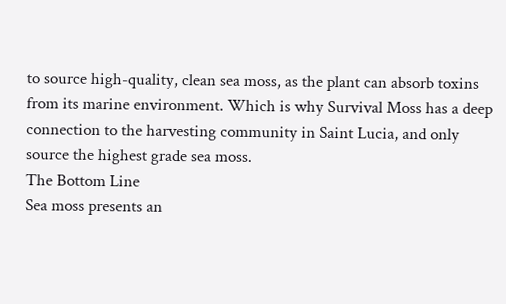to source high-quality, clean sea moss, as the plant can absorb toxins from its marine environment. Which is why Survival Moss has a deep connection to the harvesting community in Saint Lucia, and only source the highest grade sea moss.
The Bottom Line
Sea moss presents an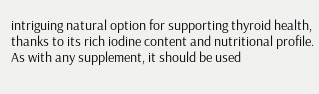intriguing natural option for supporting thyroid health, thanks to its rich iodine content and nutritional profile. As with any supplement, it should be used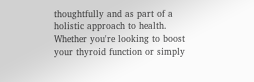thoughtfully and as part of a holistic approach to health. Whether you're looking to boost your thyroid function or simply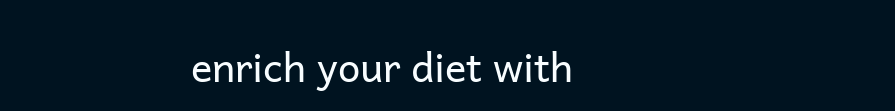enrich your diet with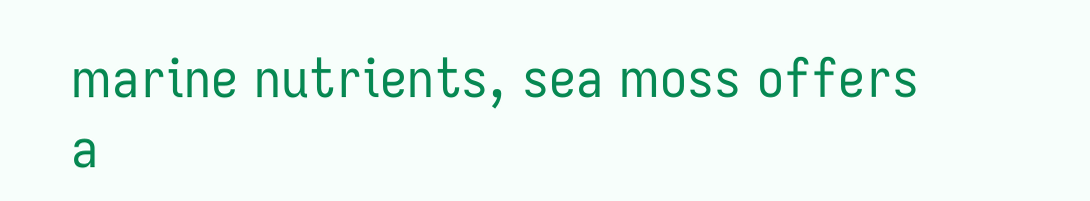marine nutrients, sea moss offers a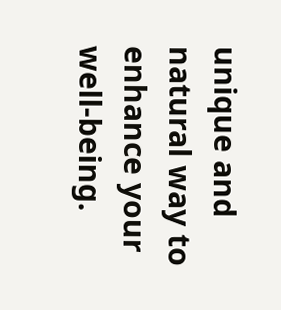unique and natural way to enhance your well-being.